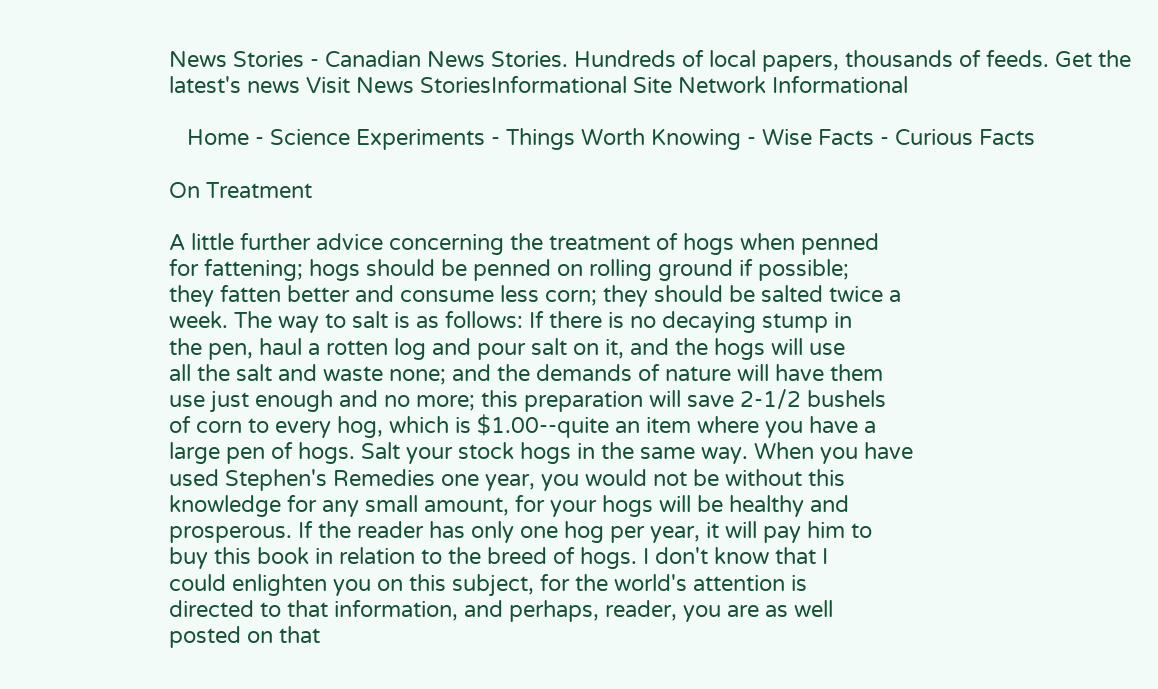News Stories - Canadian News Stories. Hundreds of local papers, thousands of feeds. Get the latest's news Visit News StoriesInformational Site Network Informational

   Home - Science Experiments - Things Worth Knowing - Wise Facts - Curious Facts

On Treatment

A little further advice concerning the treatment of hogs when penned
for fattening; hogs should be penned on rolling ground if possible;
they fatten better and consume less corn; they should be salted twice a
week. The way to salt is as follows: If there is no decaying stump in
the pen, haul a rotten log and pour salt on it, and the hogs will use
all the salt and waste none; and the demands of nature will have them
use just enough and no more; this preparation will save 2-1/2 bushels
of corn to every hog, which is $1.00--quite an item where you have a
large pen of hogs. Salt your stock hogs in the same way. When you have
used Stephen's Remedies one year, you would not be without this
knowledge for any small amount, for your hogs will be healthy and
prosperous. If the reader has only one hog per year, it will pay him to
buy this book in relation to the breed of hogs. I don't know that I
could enlighten you on this subject, for the world's attention is
directed to that information, and perhaps, reader, you are as well
posted on that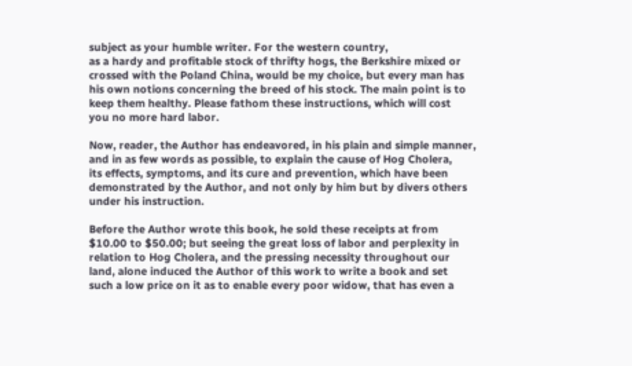subject as your humble writer. For the western country,
as a hardy and profitable stock of thrifty hogs, the Berkshire mixed or
crossed with the Poland China, would be my choice, but every man has
his own notions concerning the breed of his stock. The main point is to
keep them healthy. Please fathom these instructions, which will cost
you no more hard labor.

Now, reader, the Author has endeavored, in his plain and simple manner,
and in as few words as possible, to explain the cause of Hog Cholera,
its effects, symptoms, and its cure and prevention, which have been
demonstrated by the Author, and not only by him but by divers others
under his instruction.

Before the Author wrote this book, he sold these receipts at from
$10.00 to $50.00; but seeing the great loss of labor and perplexity in
relation to Hog Cholera, and the pressing necessity throughout our
land, alone induced the Author of this work to write a book and set
such a low price on it as to enable every poor widow, that has even a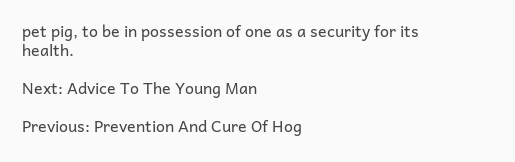pet pig, to be in possession of one as a security for its health.

Next: Advice To The Young Man

Previous: Prevention And Cure Of Hog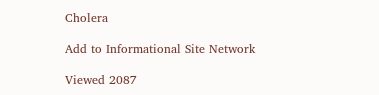Cholera

Add to Informational Site Network

Viewed 2087